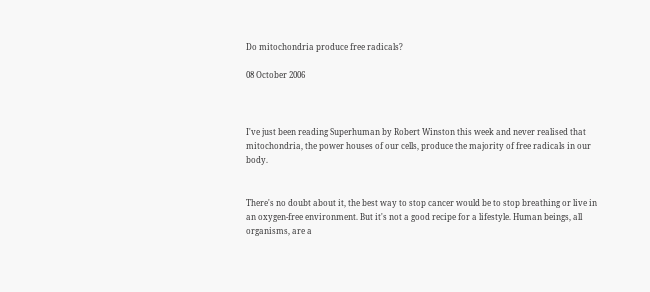Do mitochondria produce free radicals?

08 October 2006



I've just been reading Superhuman by Robert Winston this week and never realised that mitochondria, the power houses of our cells, produce the majority of free radicals in our body.


There's no doubt about it, the best way to stop cancer would be to stop breathing or live in an oxygen-free environment. But it's not a good recipe for a lifestyle. Human beings, all organisms, are a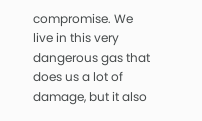compromise. We live in this very dangerous gas that does us a lot of damage, but it also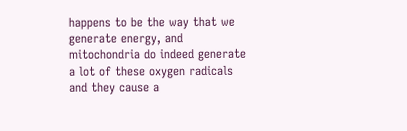happens to be the way that we generate energy, and mitochondria do indeed generate a lot of these oxygen radicals and they cause a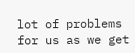lot of problems for us as we get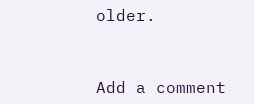older.


Add a comment